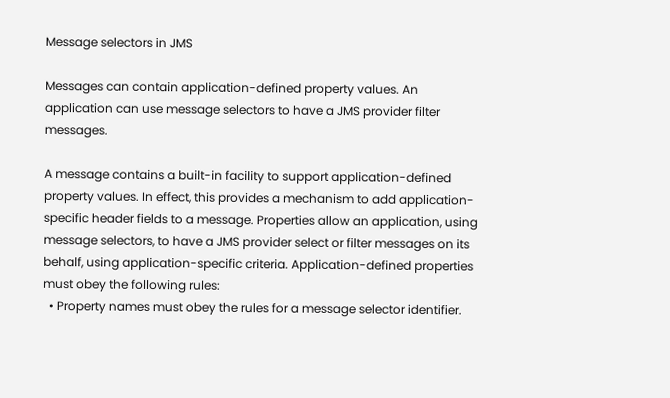Message selectors in JMS

Messages can contain application-defined property values. An application can use message selectors to have a JMS provider filter messages.

A message contains a built-in facility to support application-defined property values. In effect, this provides a mechanism to add application-specific header fields to a message. Properties allow an application, using message selectors, to have a JMS provider select or filter messages on its behalf, using application-specific criteria. Application-defined properties must obey the following rules:
  • Property names must obey the rules for a message selector identifier.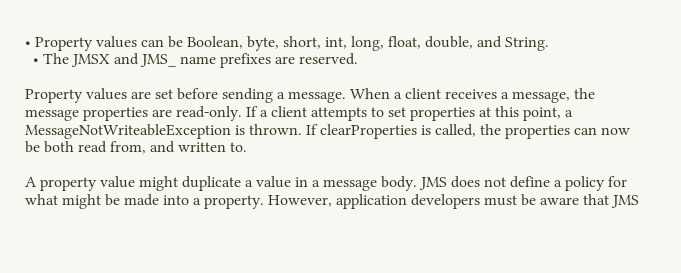• Property values can be Boolean, byte, short, int, long, float, double, and String.
  • The JMSX and JMS_ name prefixes are reserved.

Property values are set before sending a message. When a client receives a message, the message properties are read-only. If a client attempts to set properties at this point, a MessageNotWriteableException is thrown. If clearProperties is called, the properties can now be both read from, and written to.

A property value might duplicate a value in a message body. JMS does not define a policy for what might be made into a property. However, application developers must be aware that JMS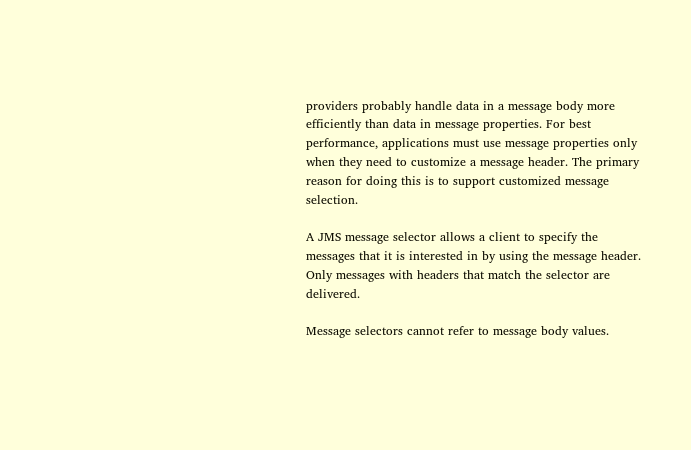providers probably handle data in a message body more efficiently than data in message properties. For best performance, applications must use message properties only when they need to customize a message header. The primary reason for doing this is to support customized message selection.

A JMS message selector allows a client to specify the messages that it is interested in by using the message header. Only messages with headers that match the selector are delivered.

Message selectors cannot refer to message body values.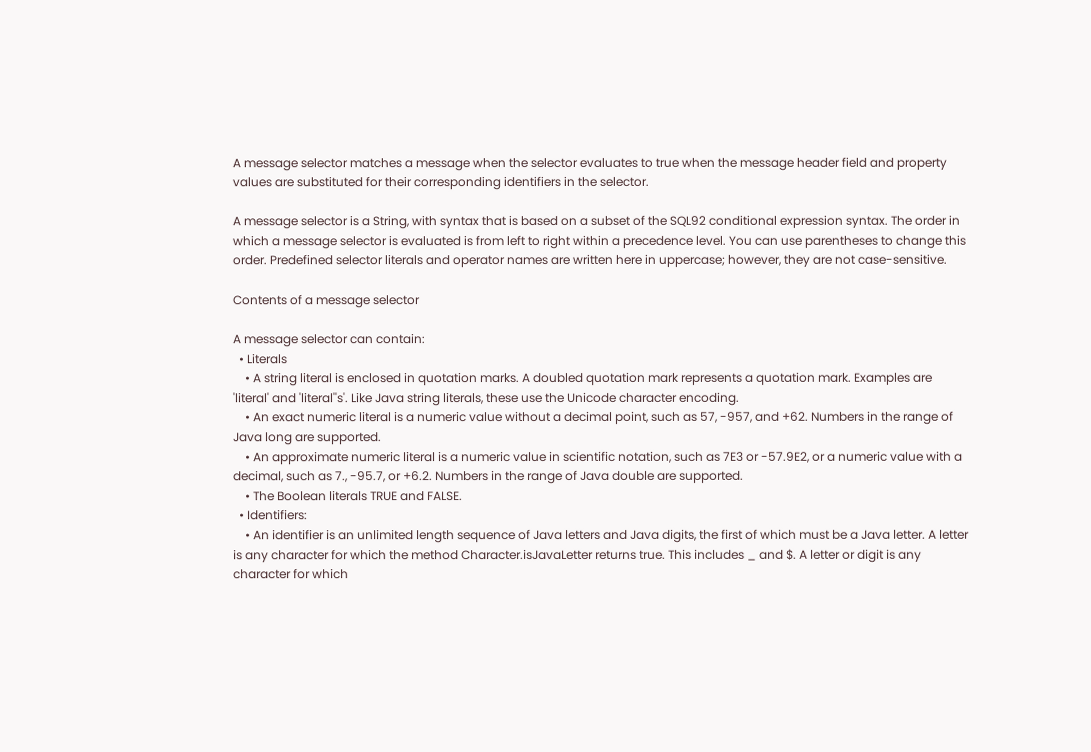A message selector matches a message when the selector evaluates to true when the message header field and property values are substituted for their corresponding identifiers in the selector.

A message selector is a String, with syntax that is based on a subset of the SQL92 conditional expression syntax. The order in which a message selector is evaluated is from left to right within a precedence level. You can use parentheses to change this order. Predefined selector literals and operator names are written here in uppercase; however, they are not case-sensitive.

Contents of a message selector

A message selector can contain:
  • Literals
    • A string literal is enclosed in quotation marks. A doubled quotation mark represents a quotation mark. Examples are 'literal' and 'literal''s'. Like Java string literals, these use the Unicode character encoding.
    • An exact numeric literal is a numeric value without a decimal point, such as 57, -957, and +62. Numbers in the range of Java long are supported.
    • An approximate numeric literal is a numeric value in scientific notation, such as 7E3 or -57.9E2, or a numeric value with a decimal, such as 7., -95.7, or +6.2. Numbers in the range of Java double are supported.
    • The Boolean literals TRUE and FALSE.
  • Identifiers:
    • An identifier is an unlimited length sequence of Java letters and Java digits, the first of which must be a Java letter. A letter is any character for which the method Character.isJavaLetter returns true. This includes _ and $. A letter or digit is any character for which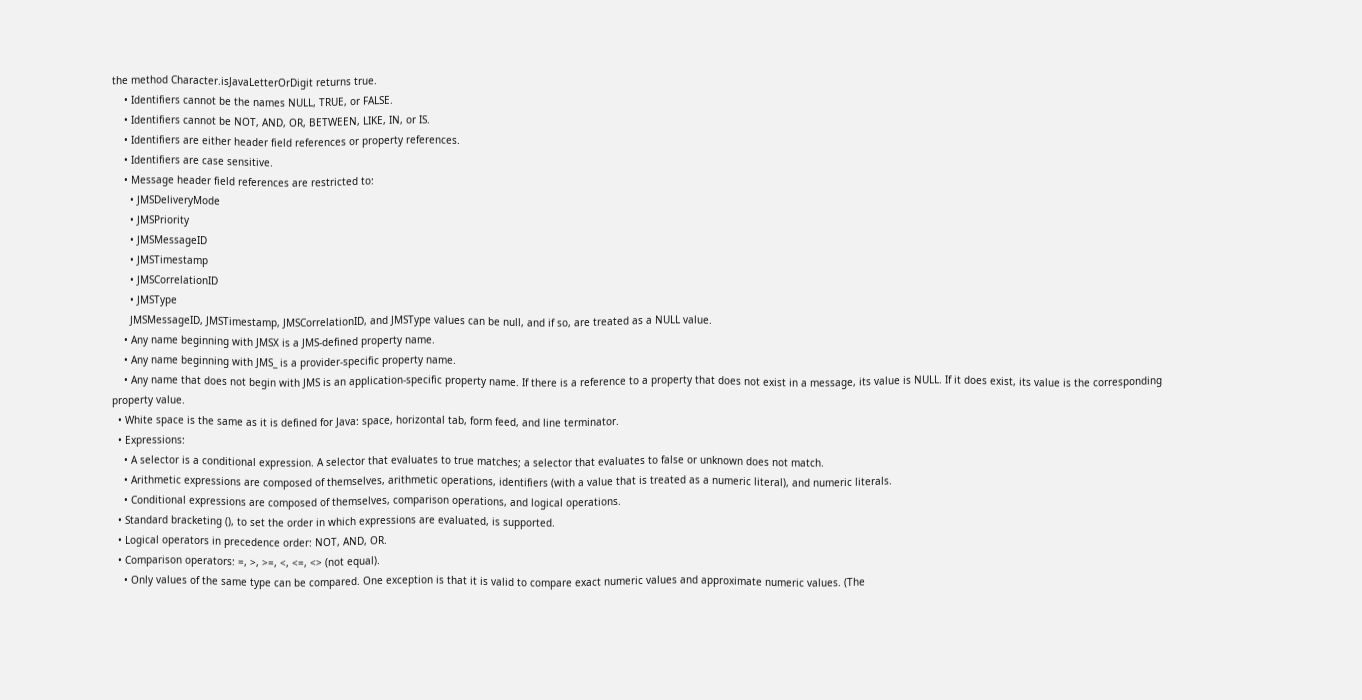the method Character.isJavaLetterOrDigit returns true.
    • Identifiers cannot be the names NULL, TRUE, or FALSE.
    • Identifiers cannot be NOT, AND, OR, BETWEEN, LIKE, IN, or IS.
    • Identifiers are either header field references or property references.
    • Identifiers are case sensitive.
    • Message header field references are restricted to:
      • JMSDeliveryMode
      • JMSPriority
      • JMSMessageID
      • JMSTimestamp
      • JMSCorrelationID
      • JMSType
      JMSMessageID, JMSTimestamp, JMSCorrelationID, and JMSType values can be null, and if so, are treated as a NULL value.
    • Any name beginning with JMSX is a JMS-defined property name.
    • Any name beginning with JMS_ is a provider-specific property name.
    • Any name that does not begin with JMS is an application-specific property name. If there is a reference to a property that does not exist in a message, its value is NULL. If it does exist, its value is the corresponding property value.
  • White space is the same as it is defined for Java: space, horizontal tab, form feed, and line terminator.
  • Expressions:
    • A selector is a conditional expression. A selector that evaluates to true matches; a selector that evaluates to false or unknown does not match.
    • Arithmetic expressions are composed of themselves, arithmetic operations, identifiers (with a value that is treated as a numeric literal), and numeric literals.
    • Conditional expressions are composed of themselves, comparison operations, and logical operations.
  • Standard bracketing (), to set the order in which expressions are evaluated, is supported.
  • Logical operators in precedence order: NOT, AND, OR.
  • Comparison operators: =, >, >=, <, <=, <> (not equal).
    • Only values of the same type can be compared. One exception is that it is valid to compare exact numeric values and approximate numeric values. (The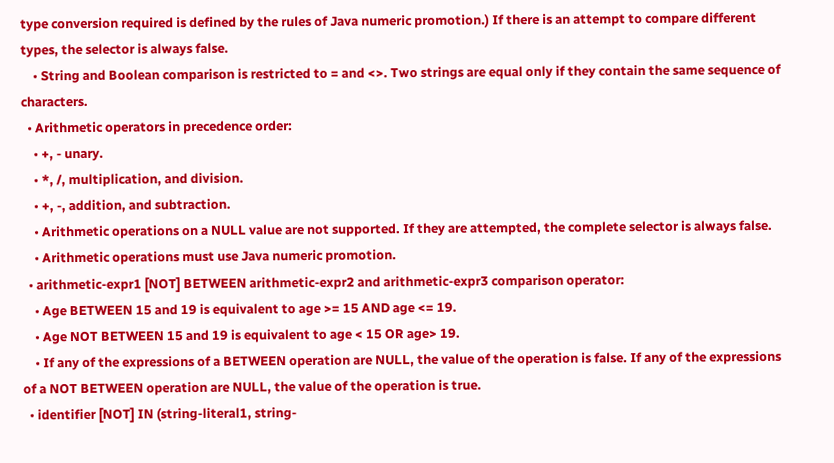type conversion required is defined by the rules of Java numeric promotion.) If there is an attempt to compare different types, the selector is always false.
    • String and Boolean comparison is restricted to = and <>. Two strings are equal only if they contain the same sequence of characters.
  • Arithmetic operators in precedence order:
    • +, - unary.
    • *, /, multiplication, and division.
    • +, -, addition, and subtraction.
    • Arithmetic operations on a NULL value are not supported. If they are attempted, the complete selector is always false.
    • Arithmetic operations must use Java numeric promotion.
  • arithmetic-expr1 [NOT] BETWEEN arithmetic-expr2 and arithmetic-expr3 comparison operator:
    • Age BETWEEN 15 and 19 is equivalent to age >= 15 AND age <= 19.
    • Age NOT BETWEEN 15 and 19 is equivalent to age < 15 OR age> 19.
    • If any of the expressions of a BETWEEN operation are NULL, the value of the operation is false. If any of the expressions of a NOT BETWEEN operation are NULL, the value of the operation is true.
  • identifier [NOT] IN (string-literal1, string-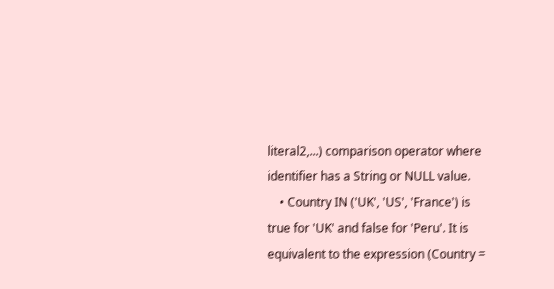literal2,...) comparison operator where identifier has a String or NULL value.
    • Country IN ('UK', 'US', 'France') is true for 'UK' and false for 'Peru'. It is equivalent to the expression (Country =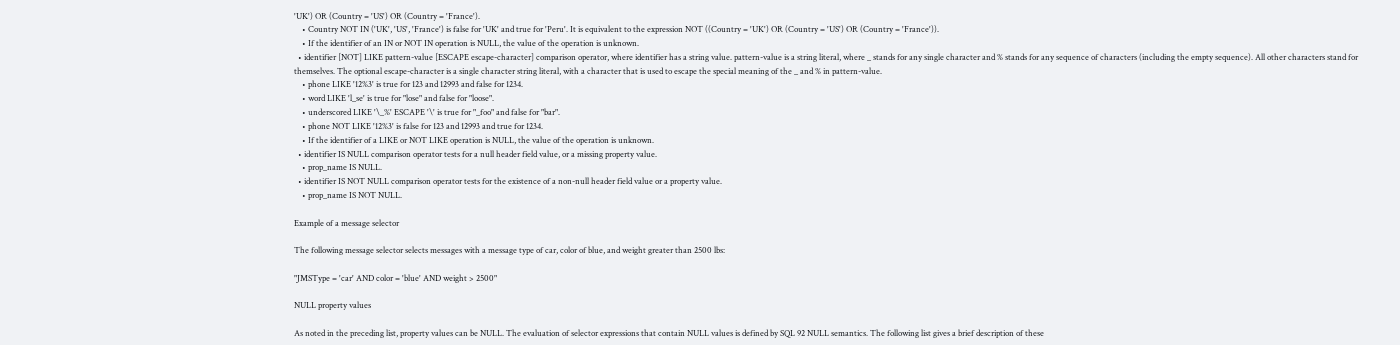'UK') OR (Country = 'US') OR (Country = 'France').
    • Country NOT IN ('UK', 'US', 'France') is false for 'UK' and true for 'Peru'. It is equivalent to the expression NOT ((Country = 'UK') OR (Country = 'US') OR (Country = 'France')).
    • If the identifier of an IN or NOT IN operation is NULL, the value of the operation is unknown.
  • identifier [NOT] LIKE pattern-value [ESCAPE escape-character] comparison operator, where identifier has a string value. pattern-value is a string literal, where _ stands for any single character and % stands for any sequence of characters (including the empty sequence). All other characters stand for themselves. The optional escape-character is a single character string literal, with a character that is used to escape the special meaning of the _ and % in pattern-value.
    • phone LIKE '12%3' is true for 123 and 12993 and false for 1234.
    • word LIKE 'l_se' is true for "lose" and false for "loose".
    • underscored LIKE '\_%' ESCAPE '\' is true for "_foo" and false for "bar".
    • phone NOT LIKE '12%3' is false for 123 and 12993 and true for 1234.
    • If the identifier of a LIKE or NOT LIKE operation is NULL, the value of the operation is unknown.
  • identifier IS NULL comparison operator tests for a null header field value, or a missing property value.
    • prop_name IS NULL.
  • identifier IS NOT NULL comparison operator tests for the existence of a non-null header field value or a property value.
    • prop_name IS NOT NULL.

Example of a message selector

The following message selector selects messages with a message type of car, color of blue, and weight greater than 2500 lbs:

"JMSType = 'car' AND color = 'blue' AND weight > 2500"

NULL property values

As noted in the preceding list, property values can be NULL. The evaluation of selector expressions that contain NULL values is defined by SQL 92 NULL semantics. The following list gives a brief description of these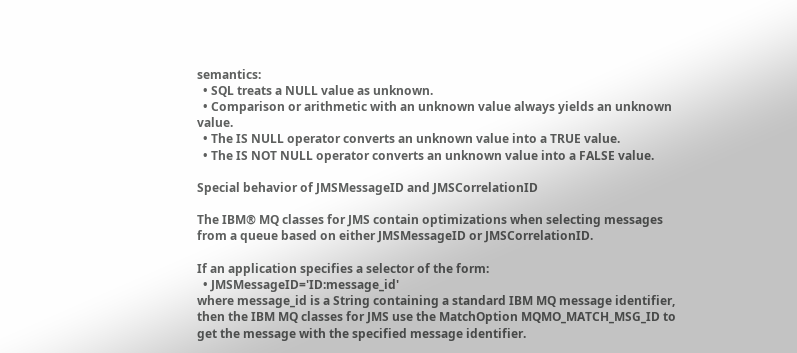semantics:
  • SQL treats a NULL value as unknown.
  • Comparison or arithmetic with an unknown value always yields an unknown value.
  • The IS NULL operator converts an unknown value into a TRUE value.
  • The IS NOT NULL operator converts an unknown value into a FALSE value.

Special behavior of JMSMessageID and JMSCorrelationID

The IBM® MQ classes for JMS contain optimizations when selecting messages from a queue based on either JMSMessageID or JMSCorrelationID.

If an application specifies a selector of the form:
  • JMSMessageID='ID:message_id'
where message_id is a String containing a standard IBM MQ message identifier, then the IBM MQ classes for JMS use the MatchOption MQMO_MATCH_MSG_ID to get the message with the specified message identifier.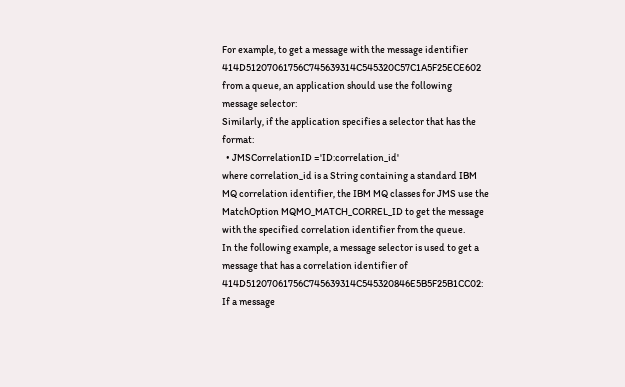For example, to get a message with the message identifier 414D51207061756C745639314C545320C57C1A5F25ECE602 from a queue, an application should use the following message selector:
Similarly, if the application specifies a selector that has the format:
  • JMSCorrelationID ='ID:correlation_id'
where correlation_id is a String containing a standard IBM MQ correlation identifier, the IBM MQ classes for JMS use the MatchOption MQMO_MATCH_CORREL_ID to get the message with the specified correlation identifier from the queue.
In the following example, a message selector is used to get a message that has a correlation identifier of 414D51207061756C745639314C545320846E5B5F25B1CC02:
If a message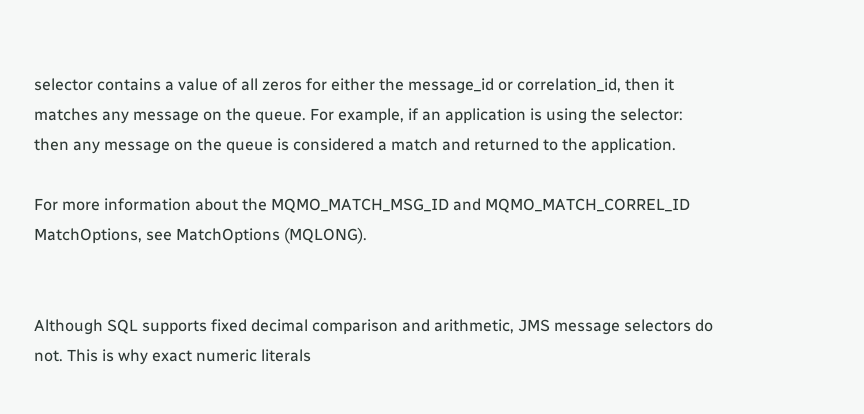selector contains a value of all zeros for either the message_id or correlation_id, then it matches any message on the queue. For example, if an application is using the selector:
then any message on the queue is considered a match and returned to the application.

For more information about the MQMO_MATCH_MSG_ID and MQMO_MATCH_CORREL_ID MatchOptions, see MatchOptions (MQLONG).


Although SQL supports fixed decimal comparison and arithmetic, JMS message selectors do not. This is why exact numeric literals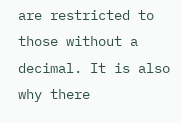are restricted to those without a decimal. It is also why there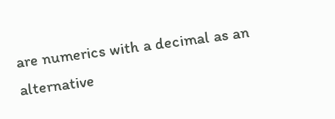are numerics with a decimal as an alternative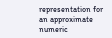representation for an approximate numeric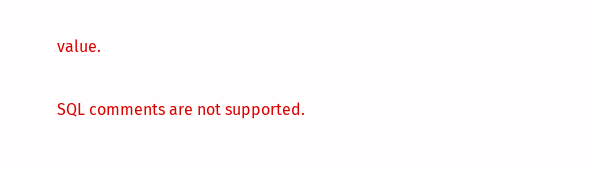value.

SQL comments are not supported.